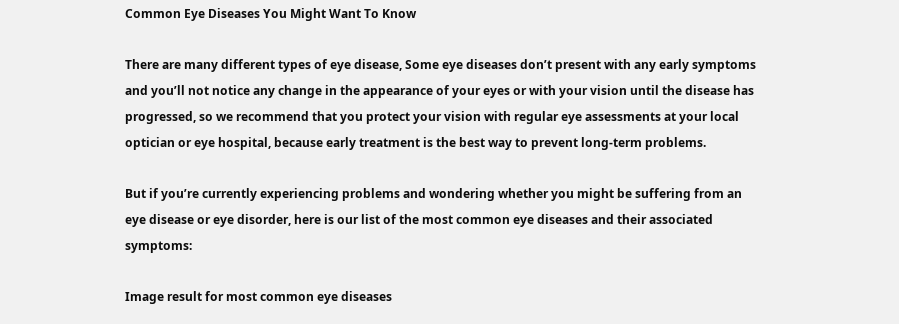Common Eye Diseases You Might Want To Know

There are many different types of eye disease, Some eye diseases don’t present with any early symptoms and you’ll not notice any change in the appearance of your eyes or with your vision until the disease has progressed, so we recommend that you protect your vision with regular eye assessments at your local optician or eye hospital, because early treatment is the best way to prevent long-term problems.

But if you’re currently experiencing problems and wondering whether you might be suffering from an eye disease or eye disorder, here is our list of the most common eye diseases and their associated symptoms:

Image result for most common eye diseases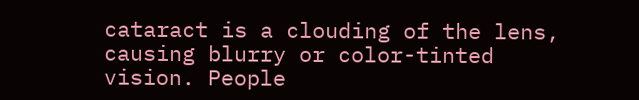cataract is a clouding of the lens, causing blurry or color-tinted vision. People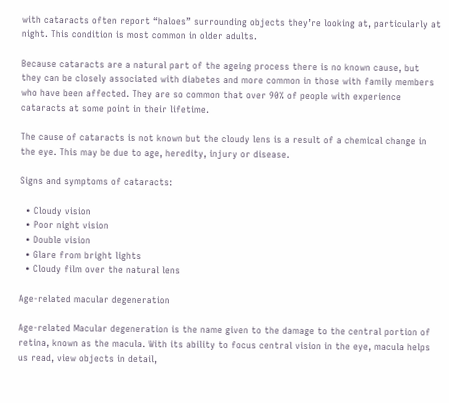with cataracts often report “haloes” surrounding objects they’re looking at, particularly at night. This condition is most common in older adults.

Because cataracts are a natural part of the ageing process there is no known cause, but they can be closely associated with diabetes and more common in those with family members who have been affected. They are so common that over 90% of people with experience cataracts at some point in their lifetime.

The cause of cataracts is not known but the cloudy lens is a result of a chemical change in the eye. This may be due to age, heredity, injury or disease.

Signs and symptoms of cataracts:

  • Cloudy vision
  • Poor night vision
  • Double vision
  • Glare from bright lights
  • Cloudy film over the natural lens

Age-related macular degeneration

Age-related Macular degeneration is the name given to the damage to the central portion of retina, known as the macula. With its ability to focus central vision in the eye, macula helps us read, view objects in detail,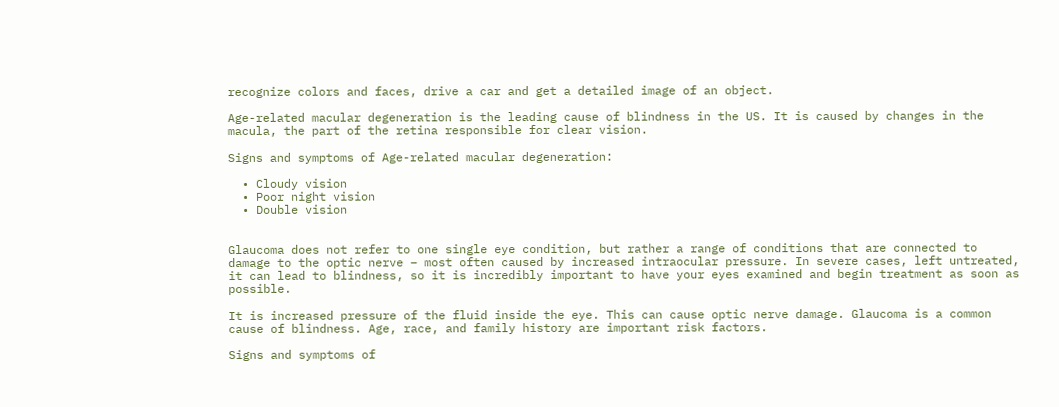recognize colors and faces, drive a car and get a detailed image of an object.

Age-related macular degeneration is the leading cause of blindness in the US. It is caused by changes in the macula, the part of the retina responsible for clear vision.

Signs and symptoms of Age-related macular degeneration:

  • Cloudy vision
  • Poor night vision
  • Double vision


Glaucoma does not refer to one single eye condition, but rather a range of conditions that are connected to damage to the optic nerve – most often caused by increased intraocular pressure. In severe cases, left untreated, it can lead to blindness, so it is incredibly important to have your eyes examined and begin treatment as soon as possible.

It is increased pressure of the fluid inside the eye. This can cause optic nerve damage. Glaucoma is a common cause of blindness. Age, race, and family history are important risk factors.

Signs and symptoms of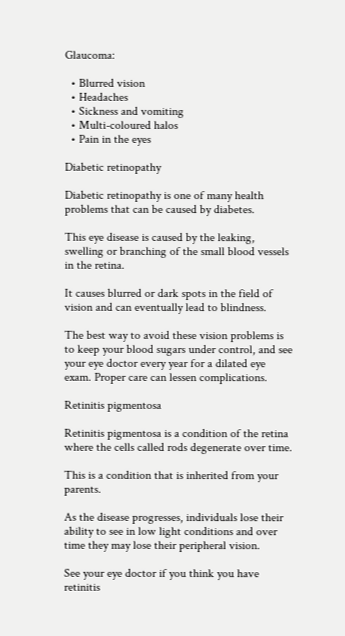Glaucoma:

  • Blurred vision
  • Headaches
  • Sickness and vomiting
  • Multi-coloured halos
  • Pain in the eyes

Diabetic retinopathy

Diabetic retinopathy is one of many health problems that can be caused by diabetes.

This eye disease is caused by the leaking, swelling or branching of the small blood vessels in the retina.

It causes blurred or dark spots in the field of vision and can eventually lead to blindness.

The best way to avoid these vision problems is to keep your blood sugars under control, and see your eye doctor every year for a dilated eye exam. Proper care can lessen complications.

Retinitis pigmentosa

Retinitis pigmentosa is a condition of the retina where the cells called rods degenerate over time.

This is a condition that is inherited from your parents.

As the disease progresses, individuals lose their ability to see in low light conditions and over time they may lose their peripheral vision.

See your eye doctor if you think you have retinitis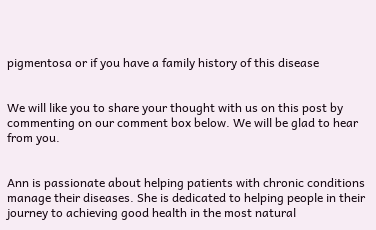pigmentosa or if you have a family history of this disease


We will like you to share your thought with us on this post by commenting on our comment box below. We will be glad to hear from you.


Ann is passionate about helping patients with chronic conditions manage their diseases. She is dedicated to helping people in their journey to achieving good health in the most natural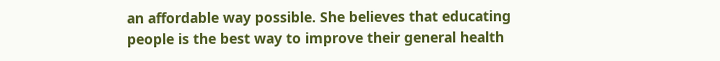an affordable way possible. She believes that educating people is the best way to improve their general health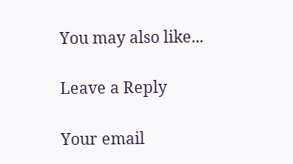You may also like...

Leave a Reply

Your email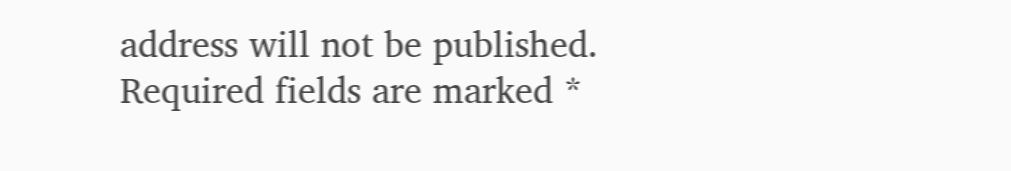address will not be published. Required fields are marked *